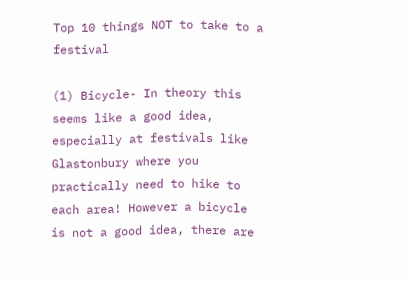Top 10 things NOT to take to a festival

(1) Bicycle- In theory this seems like a good idea, especially at festivals like Glastonbury where you practically need to hike to each area! However a bicycle is not a good idea, there are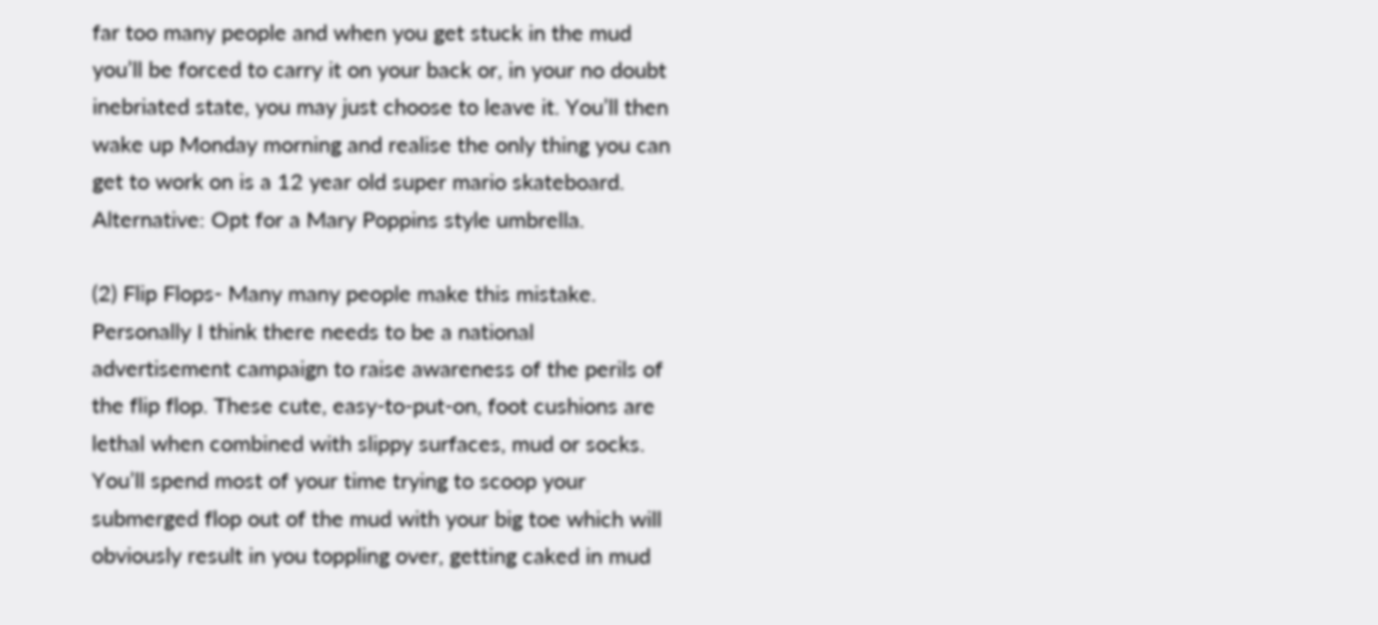far too many people and when you get stuck in the mud you’ll be forced to carry it on your back or, in your no doubt inebriated state, you may just choose to leave it. You’ll then wake up Monday morning and realise the only thing you can get to work on is a 12 year old super mario skateboard. Alternative: Opt for a Mary Poppins style umbrella.

(2) Flip Flops- Many many people make this mistake. Personally I think there needs to be a national advertisement campaign to raise awareness of the perils of the flip flop. These cute, easy-to-put-on, foot cushions are lethal when combined with slippy surfaces, mud or socks.  You’ll spend most of your time trying to scoop your submerged flop out of the mud with your big toe which will obviously result in you toppling over, getting caked in mud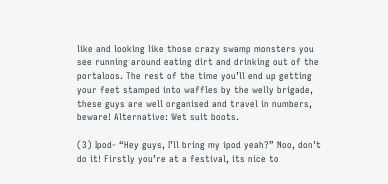like and looking like those crazy swamp monsters you see running around eating dirt and drinking out of the portaloos. The rest of the time you’ll end up getting your feet stamped into waffles by the welly brigade, these guys are well organised and travel in numbers, beware! Alternative: Wet suit boots.

(3) Ipod- “Hey guys, I’ll bring my ipod yeah?” Noo, don’t do it! Firstly you’re at a festival, its nice to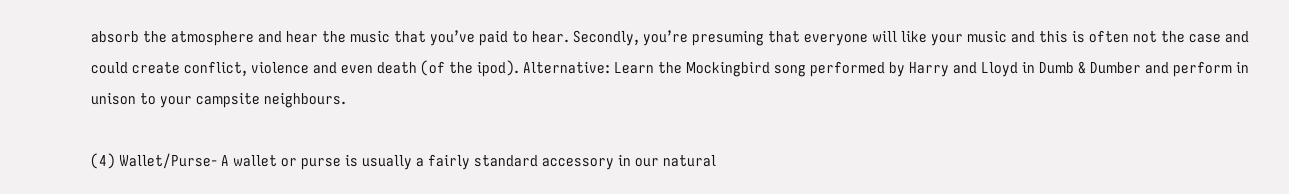absorb the atmosphere and hear the music that you’ve paid to hear. Secondly, you’re presuming that everyone will like your music and this is often not the case and could create conflict, violence and even death (of the ipod). Alternative: Learn the Mockingbird song performed by Harry and Lloyd in Dumb & Dumber and perform in unison to your campsite neighbours.

(4) Wallet/Purse- A wallet or purse is usually a fairly standard accessory in our natural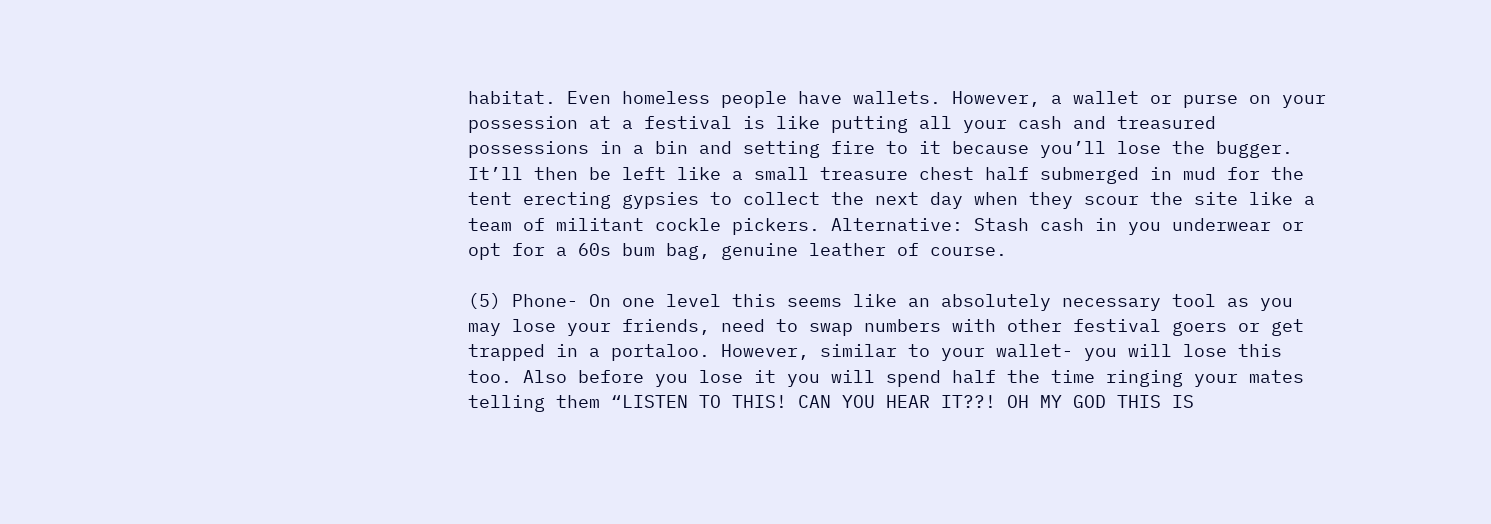habitat. Even homeless people have wallets. However, a wallet or purse on your possession at a festival is like putting all your cash and treasured possessions in a bin and setting fire to it because you’ll lose the bugger. It’ll then be left like a small treasure chest half submerged in mud for the tent erecting gypsies to collect the next day when they scour the site like a team of militant cockle pickers. Alternative: Stash cash in you underwear or opt for a 60s bum bag, genuine leather of course.

(5) Phone- On one level this seems like an absolutely necessary tool as you may lose your friends, need to swap numbers with other festival goers or get trapped in a portaloo. However, similar to your wallet- you will lose this too. Also before you lose it you will spend half the time ringing your mates telling them “LISTEN TO THIS! CAN YOU HEAR IT??! OH MY GOD THIS IS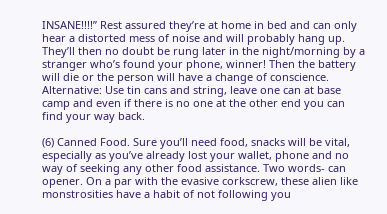INSANE!!!!” Rest assured they’re at home in bed and can only hear a distorted mess of noise and will probably hang up. They’ll then no doubt be rung later in the night/morning by a stranger who’s found your phone, winner! Then the battery will die or the person will have a change of conscience. Alternative: Use tin cans and string, leave one can at base camp and even if there is no one at the other end you can find your way back.

(6) Canned Food. Sure you’ll need food, snacks will be vital, especially as you’ve already lost your wallet, phone and no way of seeking any other food assistance. Two words- can opener. On a par with the evasive corkscrew, these alien like monstrosities have a habit of not following you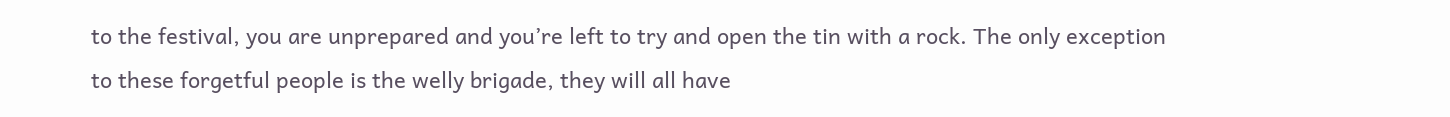to the festival, you are unprepared and you’re left to try and open the tin with a rock. The only exception to these forgetful people is the welly brigade, they will all have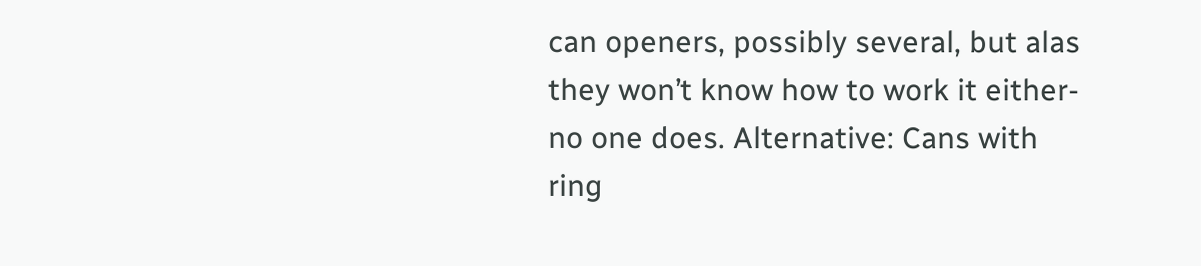can openers, possibly several, but alas they won’t know how to work it either- no one does. Alternative: Cans with ring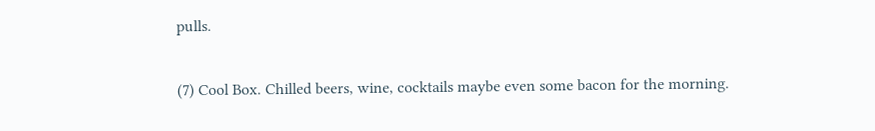pulls.

(7) Cool Box. Chilled beers, wine, cocktails maybe even some bacon for the morning.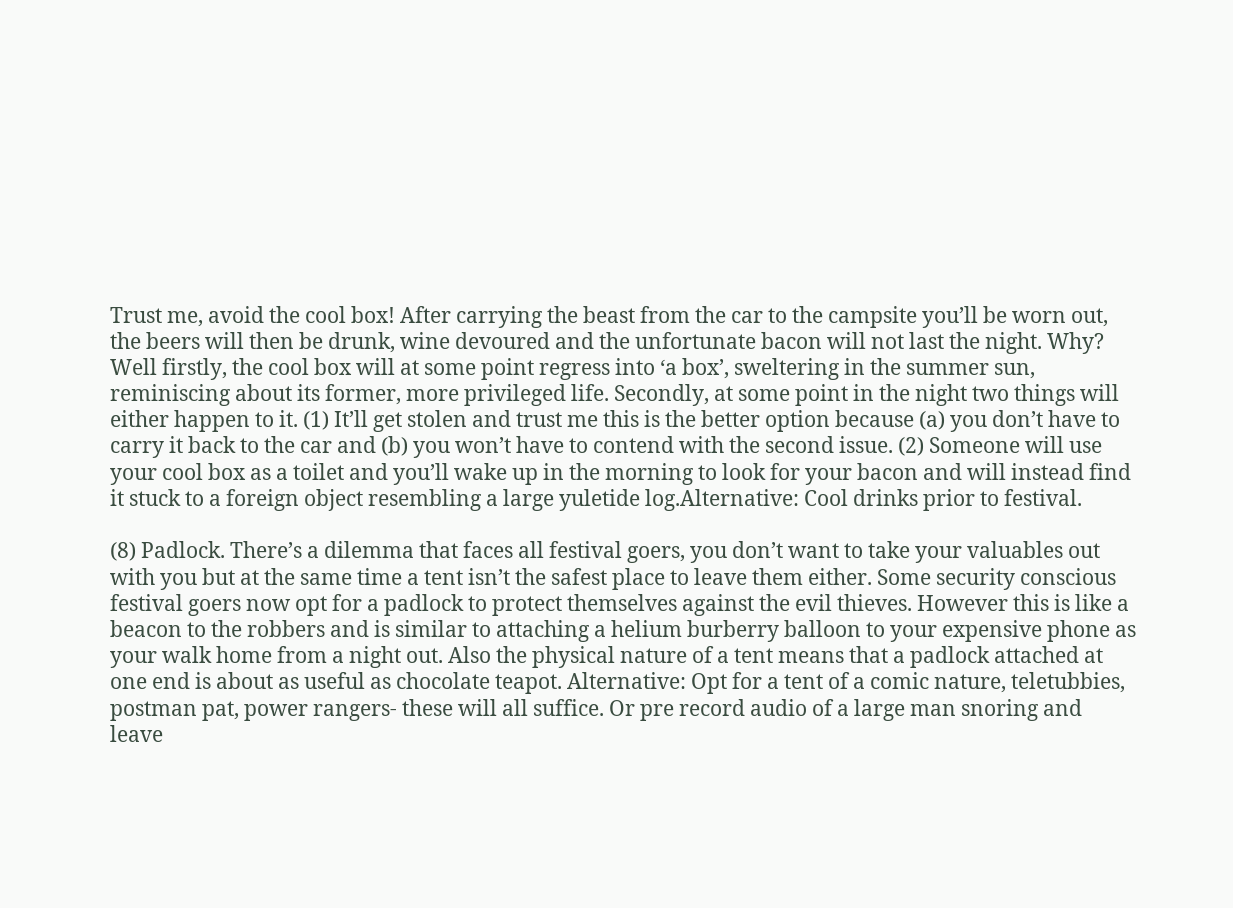Trust me, avoid the cool box! After carrying the beast from the car to the campsite you’ll be worn out, the beers will then be drunk, wine devoured and the unfortunate bacon will not last the night. Why? Well firstly, the cool box will at some point regress into ‘a box’, sweltering in the summer sun, reminiscing about its former, more privileged life. Secondly, at some point in the night two things will either happen to it. (1) It’ll get stolen and trust me this is the better option because (a) you don’t have to carry it back to the car and (b) you won’t have to contend with the second issue. (2) Someone will use your cool box as a toilet and you’ll wake up in the morning to look for your bacon and will instead find it stuck to a foreign object resembling a large yuletide log.Alternative: Cool drinks prior to festival.

(8) Padlock. There’s a dilemma that faces all festival goers, you don’t want to take your valuables out with you but at the same time a tent isn’t the safest place to leave them either. Some security conscious festival goers now opt for a padlock to protect themselves against the evil thieves. However this is like a beacon to the robbers and is similar to attaching a helium burberry balloon to your expensive phone as your walk home from a night out. Also the physical nature of a tent means that a padlock attached at one end is about as useful as chocolate teapot. Alternative: Opt for a tent of a comic nature, teletubbies, postman pat, power rangers- these will all suffice. Or pre record audio of a large man snoring and leave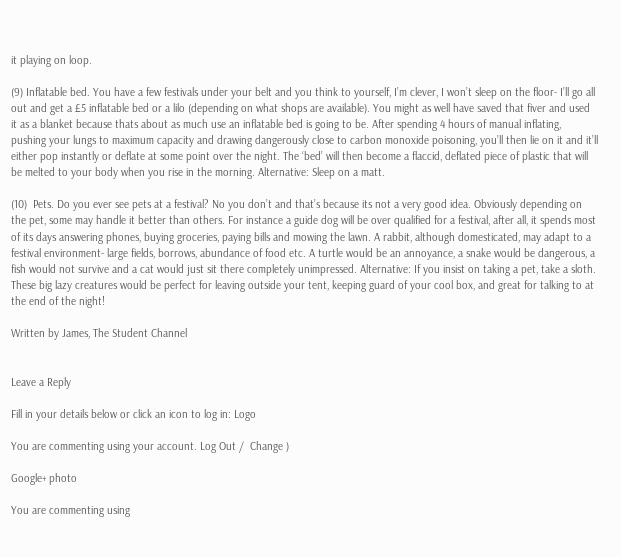it playing on loop.

(9) Inflatable bed. You have a few festivals under your belt and you think to yourself, I’m clever, I won’t sleep on the floor- I’ll go all out and get a £5 inflatable bed or a lilo (depending on what shops are available). You might as well have saved that fiver and used it as a blanket because thats about as much use an inflatable bed is going to be. After spending 4 hours of manual inflating, pushing your lungs to maximum capacity and drawing dangerously close to carbon monoxide poisoning, you’ll then lie on it and it’ll either pop instantly or deflate at some point over the night. The ‘bed’ will then become a flaccid, deflated piece of plastic that will be melted to your body when you rise in the morning. Alternative: Sleep on a matt.

(10)  Pets. Do you ever see pets at a festival? No you don’t and that’s because its not a very good idea. Obviously depending on the pet, some may handle it better than others. For instance a guide dog will be over qualified for a festival, after all, it spends most of its days answering phones, buying groceries, paying bills and mowing the lawn. A rabbit, although domesticated, may adapt to a festival environment- large fields, borrows, abundance of food etc. A turtle would be an annoyance, a snake would be dangerous, a fish would not survive and a cat would just sit there completely unimpressed. Alternative: If you insist on taking a pet, take a sloth. These big lazy creatures would be perfect for leaving outside your tent, keeping guard of your cool box, and great for talking to at the end of the night!

Written by James, The Student Channel


Leave a Reply

Fill in your details below or click an icon to log in: Logo

You are commenting using your account. Log Out /  Change )

Google+ photo

You are commenting using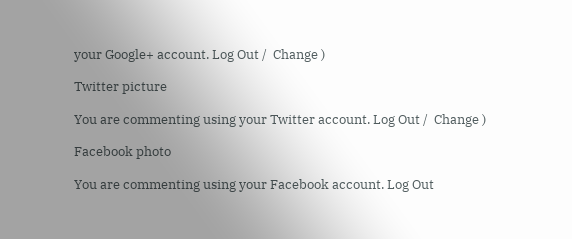your Google+ account. Log Out /  Change )

Twitter picture

You are commenting using your Twitter account. Log Out /  Change )

Facebook photo

You are commenting using your Facebook account. Log Out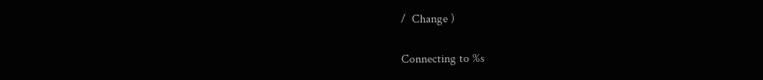/  Change )

Connecting to %s